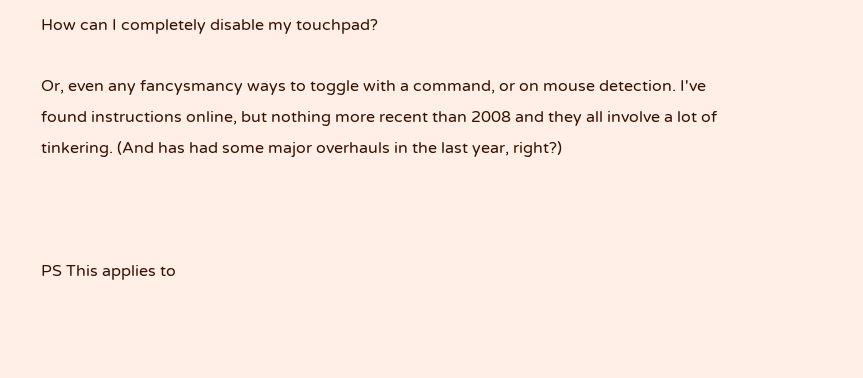How can I completely disable my touchpad?

Or, even any fancysmancy ways to toggle with a command, or on mouse detection. I've found instructions online, but nothing more recent than 2008 and they all involve a lot of tinkering. (And has had some major overhauls in the last year, right?)



PS This applies to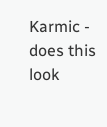Karmic - does this look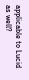applicable to Lucid as well?